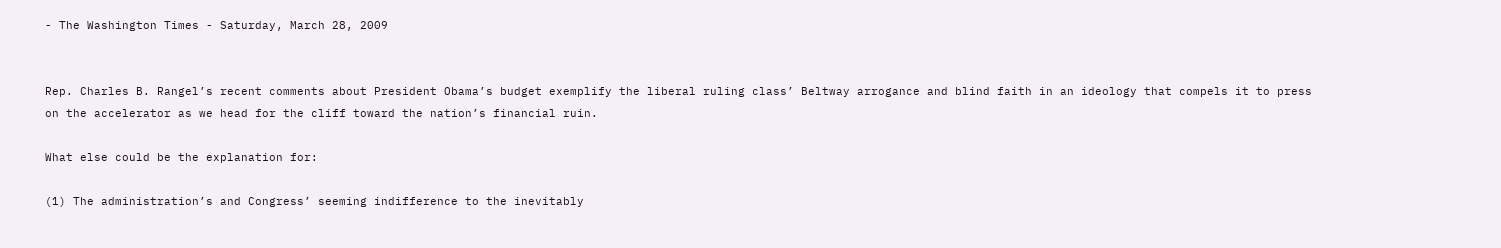- The Washington Times - Saturday, March 28, 2009


Rep. Charles B. Rangel’s recent comments about President Obama’s budget exemplify the liberal ruling class’ Beltway arrogance and blind faith in an ideology that compels it to press on the accelerator as we head for the cliff toward the nation’s financial ruin.

What else could be the explanation for:

(1) The administration’s and Congress’ seeming indifference to the inevitably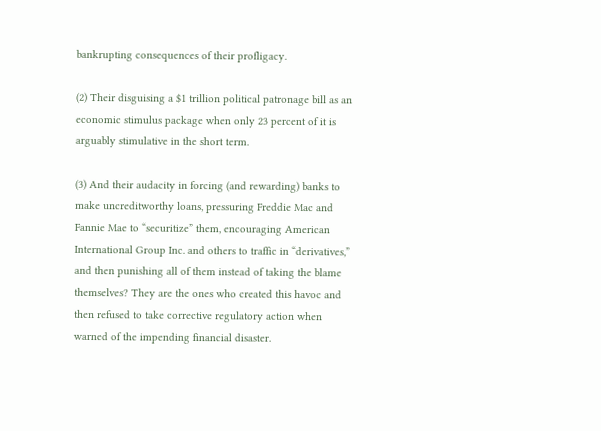bankrupting consequences of their profligacy.

(2) Their disguising a $1 trillion political patronage bill as an economic stimulus package when only 23 percent of it is arguably stimulative in the short term.

(3) And their audacity in forcing (and rewarding) banks to make uncreditworthy loans, pressuring Freddie Mac and Fannie Mae to “securitize” them, encouraging American International Group Inc. and others to traffic in “derivatives,” and then punishing all of them instead of taking the blame themselves? They are the ones who created this havoc and then refused to take corrective regulatory action when warned of the impending financial disaster.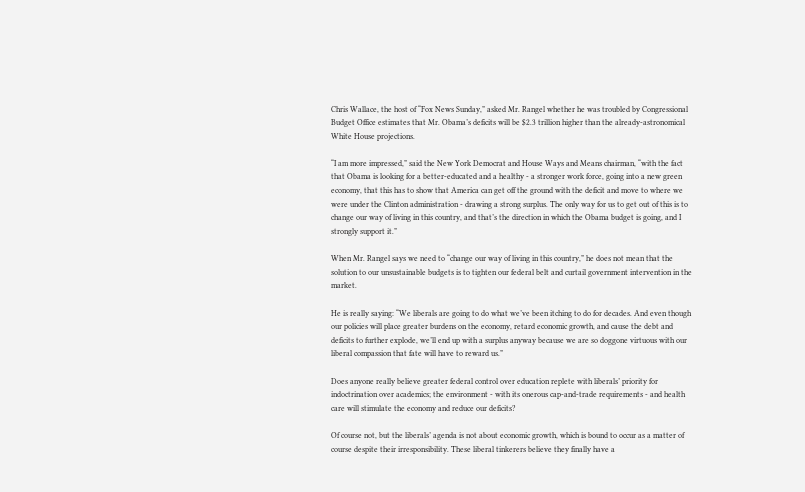Chris Wallace, the host of “Fox News Sunday,” asked Mr. Rangel whether he was troubled by Congressional Budget Office estimates that Mr. Obama’s deficits will be $2.3 trillion higher than the already-astronomical White House projections.

“I am more impressed,” said the New York Democrat and House Ways and Means chairman, “with the fact that Obama is looking for a better-educated and a healthy - a stronger work force, going into a new green economy, that this has to show that America can get off the ground with the deficit and move to where we were under the Clinton administration - drawing a strong surplus. The only way for us to get out of this is to change our way of living in this country, and that’s the direction in which the Obama budget is going, and I strongly support it.”

When Mr. Rangel says we need to “change our way of living in this country,” he does not mean that the solution to our unsustainable budgets is to tighten our federal belt and curtail government intervention in the market.

He is really saying: “We liberals are going to do what we’ve been itching to do for decades. And even though our policies will place greater burdens on the economy, retard economic growth, and cause the debt and deficits to further explode, we’ll end up with a surplus anyway because we are so doggone virtuous with our liberal compassion that fate will have to reward us.”

Does anyone really believe greater federal control over education replete with liberals’ priority for indoctrination over academics; the environment - with its onerous cap-and-trade requirements - and health care will stimulate the economy and reduce our deficits?

Of course not, but the liberals’ agenda is not about economic growth, which is bound to occur as a matter of course despite their irresponsibility. These liberal tinkerers believe they finally have a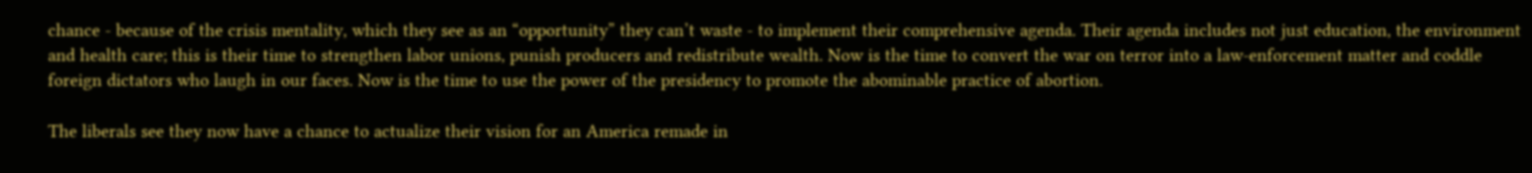chance - because of the crisis mentality, which they see as an “opportunity” they can’t waste - to implement their comprehensive agenda. Their agenda includes not just education, the environment and health care; this is their time to strengthen labor unions, punish producers and redistribute wealth. Now is the time to convert the war on terror into a law-enforcement matter and coddle foreign dictators who laugh in our faces. Now is the time to use the power of the presidency to promote the abominable practice of abortion.

The liberals see they now have a chance to actualize their vision for an America remade in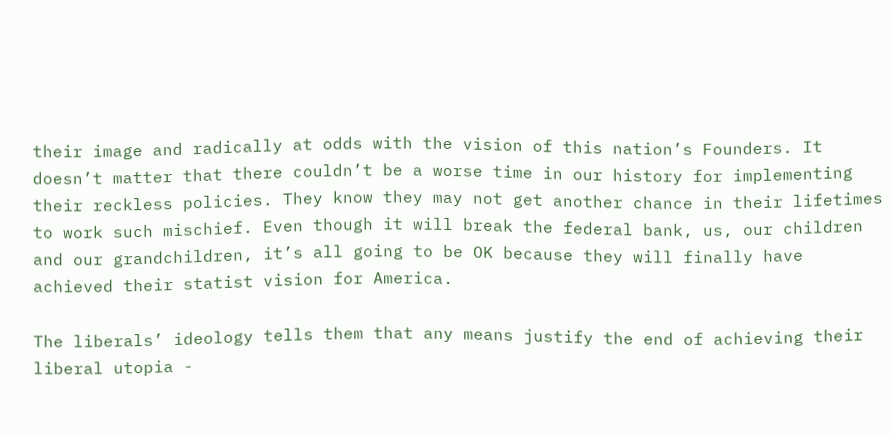their image and radically at odds with the vision of this nation’s Founders. It doesn’t matter that there couldn’t be a worse time in our history for implementing their reckless policies. They know they may not get another chance in their lifetimes to work such mischief. Even though it will break the federal bank, us, our children and our grandchildren, it’s all going to be OK because they will finally have achieved their statist vision for America.

The liberals’ ideology tells them that any means justify the end of achieving their liberal utopia -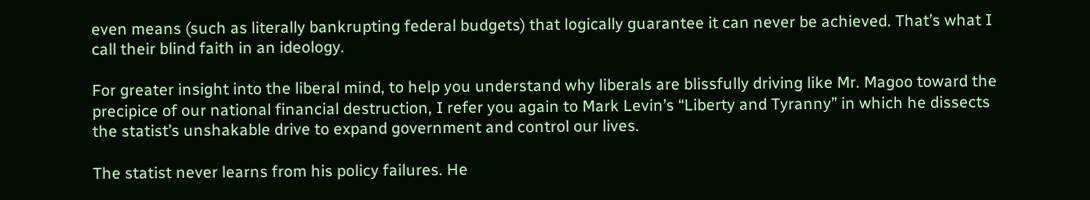even means (such as literally bankrupting federal budgets) that logically guarantee it can never be achieved. That’s what I call their blind faith in an ideology.

For greater insight into the liberal mind, to help you understand why liberals are blissfully driving like Mr. Magoo toward the precipice of our national financial destruction, I refer you again to Mark Levin’s “Liberty and Tyranny” in which he dissects the statist’s unshakable drive to expand government and control our lives.

The statist never learns from his policy failures. He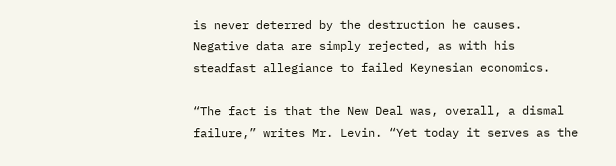is never deterred by the destruction he causes. Negative data are simply rejected, as with his steadfast allegiance to failed Keynesian economics.

“The fact is that the New Deal was, overall, a dismal failure,” writes Mr. Levin. “Yet today it serves as the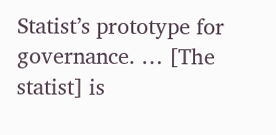Statist’s prototype for governance. … [The statist] is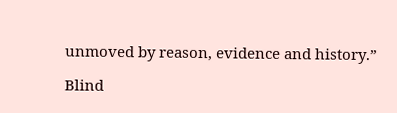unmoved by reason, evidence and history.”

Blind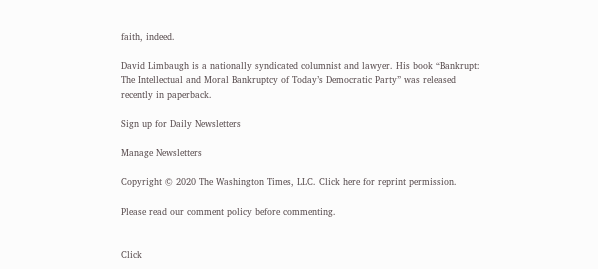faith, indeed.

David Limbaugh is a nationally syndicated columnist and lawyer. His book “Bankrupt: The Intellectual and Moral Bankruptcy of Today’s Democratic Party” was released recently in paperback.

Sign up for Daily Newsletters

Manage Newsletters

Copyright © 2020 The Washington Times, LLC. Click here for reprint permission.

Please read our comment policy before commenting.


Click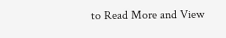to Read More and View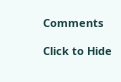Comments

Click to Hide